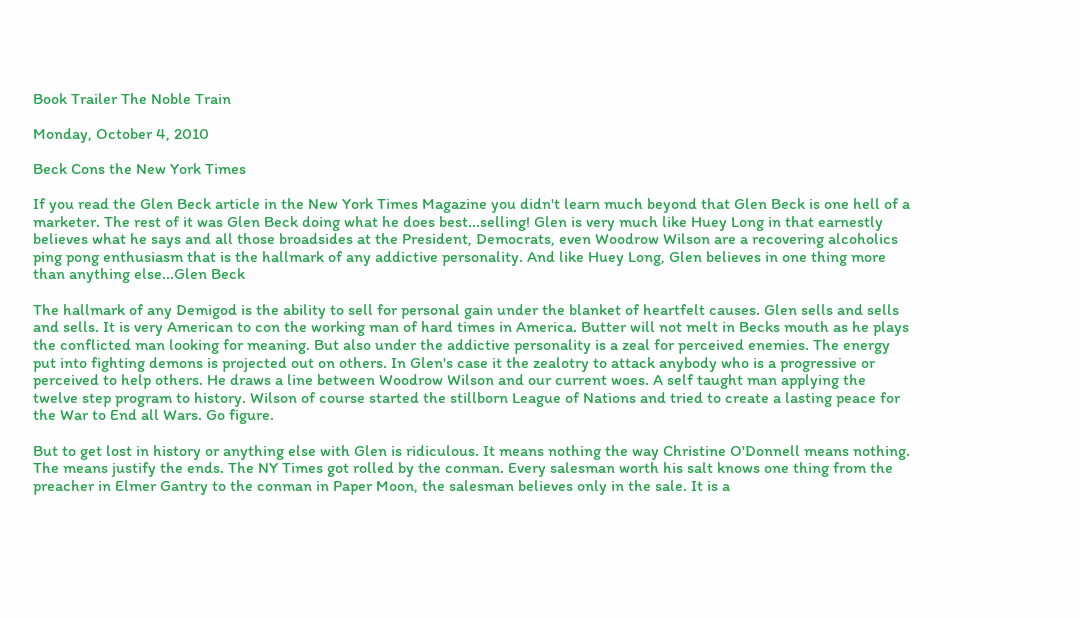Book Trailer The Noble Train

Monday, October 4, 2010

Beck Cons the New York Times

If you read the Glen Beck article in the New York Times Magazine you didn't learn much beyond that Glen Beck is one hell of a marketer. The rest of it was Glen Beck doing what he does best...selling! Glen is very much like Huey Long in that earnestly believes what he says and all those broadsides at the President, Democrats, even Woodrow Wilson are a recovering alcoholics ping pong enthusiasm that is the hallmark of any addictive personality. And like Huey Long, Glen believes in one thing more than anything else...Glen Beck

The hallmark of any Demigod is the ability to sell for personal gain under the blanket of heartfelt causes. Glen sells and sells and sells. It is very American to con the working man of hard times in America. Butter will not melt in Becks mouth as he plays the conflicted man looking for meaning. But also under the addictive personality is a zeal for perceived enemies. The energy put into fighting demons is projected out on others. In Glen's case it the zealotry to attack anybody who is a progressive or perceived to help others. He draws a line between Woodrow Wilson and our current woes. A self taught man applying the twelve step program to history. Wilson of course started the stillborn League of Nations and tried to create a lasting peace for the War to End all Wars. Go figure.

But to get lost in history or anything else with Glen is ridiculous. It means nothing the way Christine O'Donnell means nothing. The means justify the ends. The NY Times got rolled by the conman. Every salesman worth his salt knows one thing from the preacher in Elmer Gantry to the conman in Paper Moon, the salesman believes only in the sale. It is a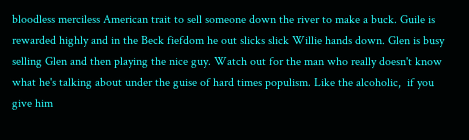bloodless merciless American trait to sell someone down the river to make a buck. Guile is rewarded highly and in the Beck fiefdom he out slicks slick Willie hands down. Glen is busy selling Glen and then playing the nice guy. Watch out for the man who really doesn't know what he's talking about under the guise of hard times populism. Like the alcoholic,  if you give him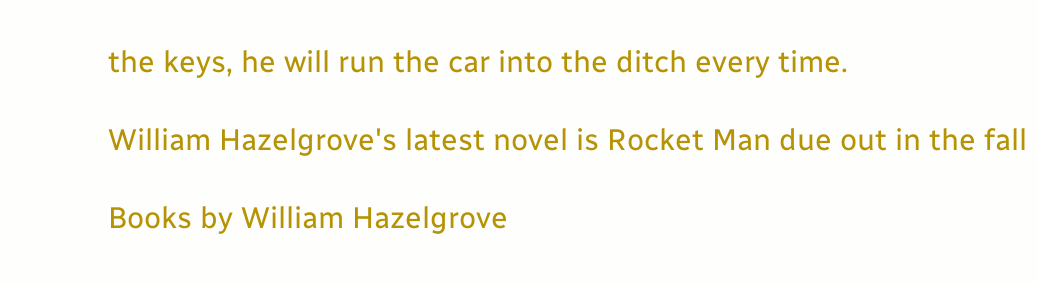the keys, he will run the car into the ditch every time.

William Hazelgrove's latest novel is Rocket Man due out in the fall

Books by William Hazelgrove